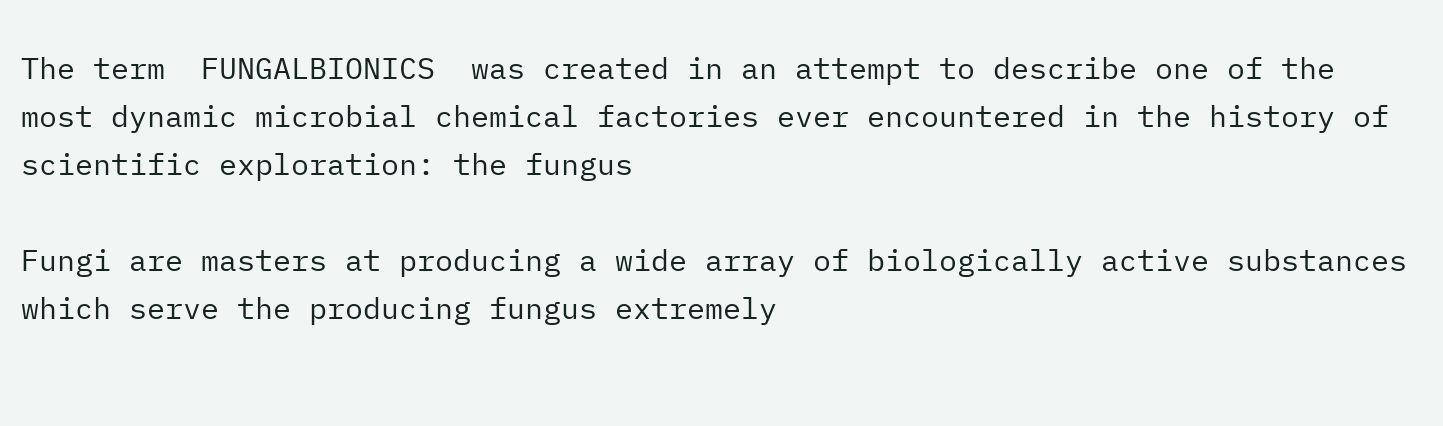The term  FUNGALBIONICS  was created in an attempt to describe one of the most dynamic microbial chemical factories ever encountered in the history of scientific exploration: the fungus

Fungi are masters at producing a wide array of biologically active substances which serve the producing fungus extremely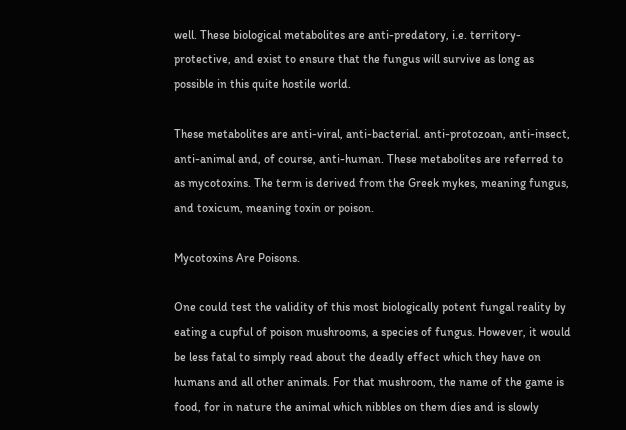well. These biological metabolites are anti-predatory, i.e. territory-protective, and exist to ensure that the fungus will survive as long as possible in this quite hostile world.

These metabolites are anti-viral, anti-bacterial. anti-protozoan, anti-insect, anti-animal and, of course, anti-human. These metabolites are referred to as mycotoxins. The term is derived from the Greek mykes, meaning fungus, and toxicum, meaning toxin or poison.

Mycotoxins Are Poisons.

One could test the validity of this most biologically potent fungal reality by eating a cupful of poison mushrooms, a species of fungus. However, it would be less fatal to simply read about the deadly effect which they have on humans and all other animals. For that mushroom, the name of the game is food, for in nature the animal which nibbles on them dies and is slowly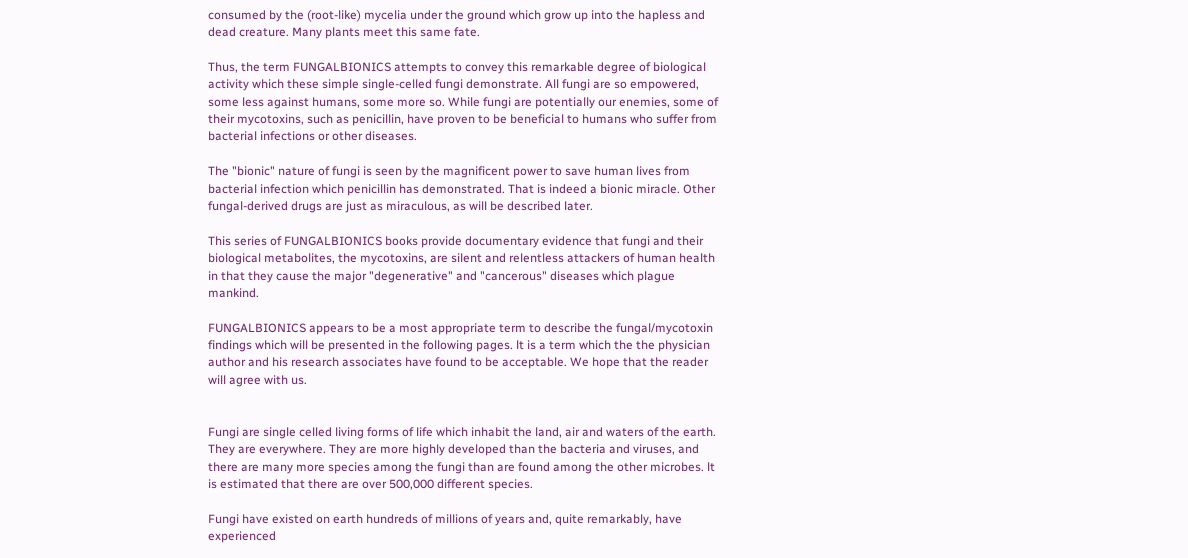consumed by the (root-like) mycelia under the ground which grow up into the hapless and dead creature. Many plants meet this same fate.

Thus, the term FUNGALBIONICS attempts to convey this remarkable degree of biological activity which these simple single-celled fungi demonstrate. All fungi are so empowered, some less against humans, some more so. While fungi are potentially our enemies, some of their mycotoxins, such as penicillin, have proven to be beneficial to humans who suffer from bacterial infections or other diseases.

The "bionic" nature of fungi is seen by the magnificent power to save human lives from bacterial infection which penicillin has demonstrated. That is indeed a bionic miracle. Other fungal-derived drugs are just as miraculous, as will be described later.

This series of FUNGALBIONICS books provide documentary evidence that fungi and their biological metabolites, the mycotoxins, are silent and relentless attackers of human health in that they cause the major "degenerative" and "cancerous" diseases which plague mankind.

FUNGALBIONICS appears to be a most appropriate term to describe the fungal/mycotoxin findings which will be presented in the following pages. lt is a term which the the physician author and his research associates have found to be acceptable. We hope that the reader will agree with us.


Fungi are single celled living forms of life which inhabit the land, air and waters of the earth. They are everywhere. They are more highly developed than the bacteria and viruses, and there are many more species among the fungi than are found among the other microbes. lt is estimated that there are over 500,000 different species.

Fungi have existed on earth hundreds of millions of years and, quite remarkably, have experienced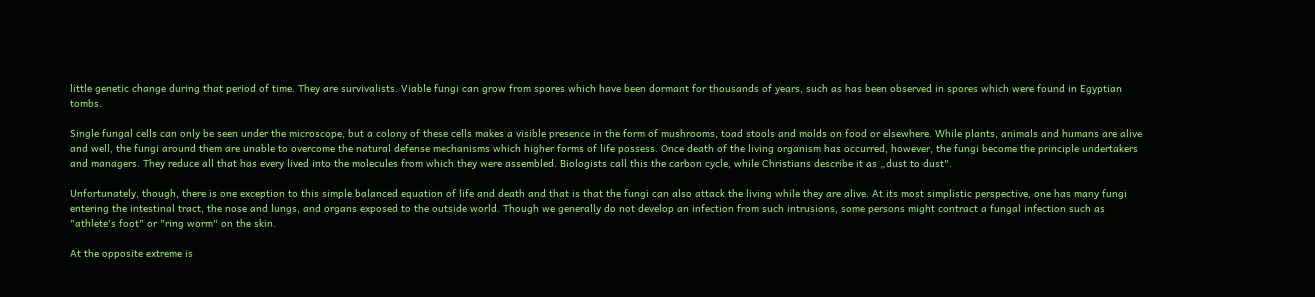little genetic change during that period of time. They are survivalists. Viable fungi can grow from spores which have been dormant for thousands of years, such as has been observed in spores which were found in Egyptian tombs.

Single fungal cells can only be seen under the microscope, but a colony of these cells makes a visible presence in the form of mushrooms, toad stools and molds on food or elsewhere. While plants, animals and humans are alive and well, the fungi around them are unable to overcome the natural defense mechanisms which higher forms of life possess. Once death of the living organism has occurred, however, the fungi become the principle undertakers and managers. They reduce all that has every lived into the molecules from which they were assembled. Biologists call this the carbon cycle, while Christians describe it as „dust to dust".

Unfortunately, though, there is one exception to this simple balanced equation of life and death and that is that the fungi can also attack the living while they are alive. At its most simplistic perspective, one has many fungi entering the intestinal tract, the nose and lungs, and organs exposed to the outside world. Though we generally do not develop an infection from such intrusions, some persons might contract a fungal infection such as "athlete's foot" or "ring worm" on the skin.

At the opposite extreme is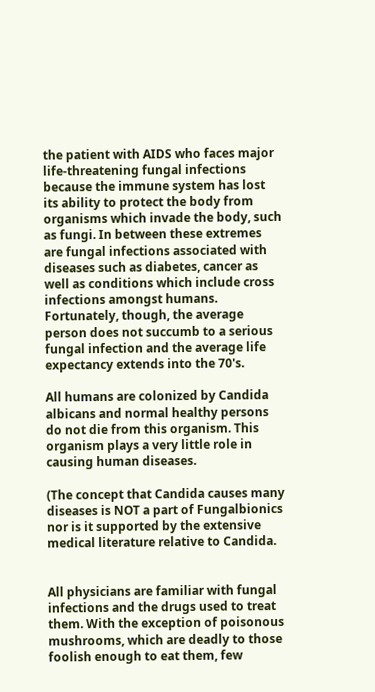the patient with AIDS who faces major life-threatening fungal infections because the immune system has lost its ability to protect the body from organisms which invade the body, such as fungi. In between these extremes are fungal infections associated with diseases such as diabetes, cancer as well as conditions which include cross infections amongst humans. Fortunately, though, the average person does not succumb to a serious fungal infection and the average life expectancy extends into the 70's.

All humans are colonized by Candida albicans and normal healthy persons do not die from this organism. This organism plays a very little role in causing human diseases.

(The concept that Candida causes many diseases is NOT a part of Fungalbionics nor is it supported by the extensive medical literature relative to Candida.


All physicians are familiar with fungal infections and the drugs used to treat them. With the exception of poisonous mushrooms, which are deadly to those foolish enough to eat them, few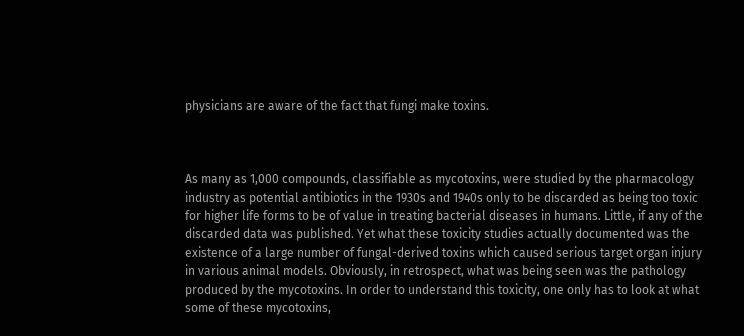physicians are aware of the fact that fungi make toxins.



As many as 1,000 compounds, classifiable as mycotoxins, were studied by the pharmacology industry as potential antibiotics in the 1930s and 1940s only to be discarded as being too toxic for higher life forms to be of value in treating bacterial diseases in humans. Little, if any of the discarded data was published. Yet what these toxicity studies actually documented was the existence of a large number of fungal-derived toxins which caused serious target organ injury in various animal models. Obviously, in retrospect, what was being seen was the pathology produced by the mycotoxins. In order to understand this toxicity, one only has to look at what some of these mycotoxins,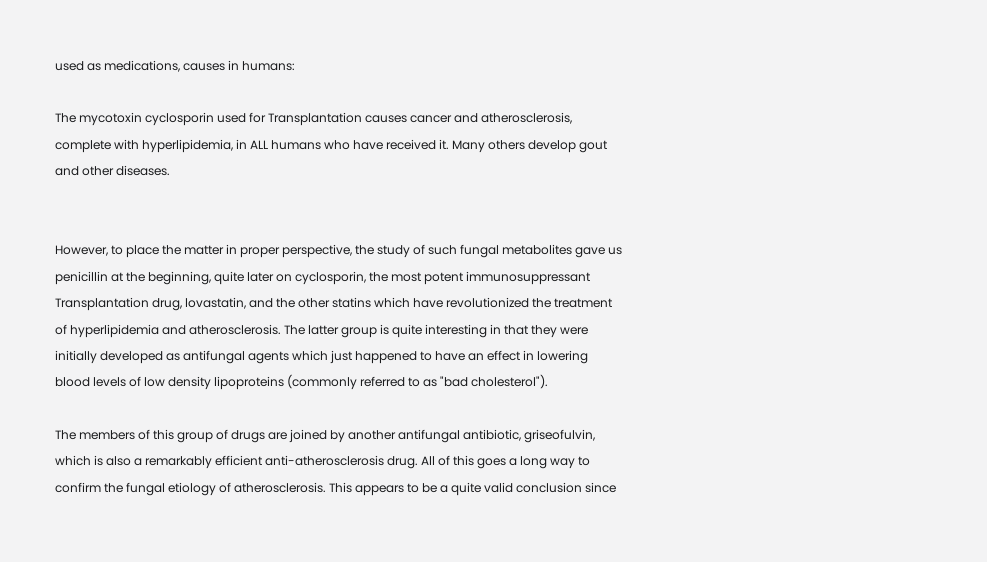used as medications, causes in humans:

The mycotoxin cyclosporin used for Transplantation causes cancer and atherosclerosis, complete with hyperlipidemia, in ALL humans who have received it. Many others develop gout and other diseases.


However, to place the matter in proper perspective, the study of such fungal metabolites gave us penicillin at the beginning, quite later on cyclosporin, the most potent immunosuppressant Transplantation drug, lovastatin, and the other statins which have revolutionized the treatment of hyperlipidemia and atherosclerosis. The latter group is quite interesting in that they were initially developed as antifungal agents which just happened to have an effect in lowering blood levels of low density lipoproteins (commonly referred to as "bad cholesterol").

The members of this group of drugs are joined by another antifungal antibiotic, griseofulvin, which is also a remarkably efficient anti-atherosclerosis drug. All of this goes a long way to confirm the fungal etiology of atherosclerosis. This appears to be a quite valid conclusion since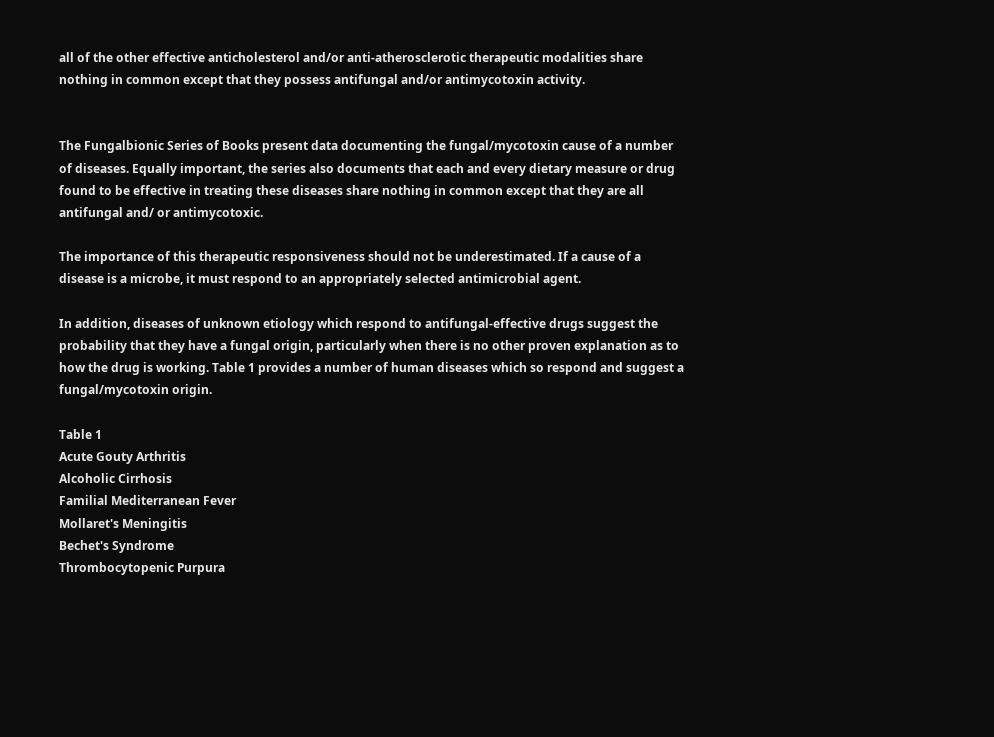all of the other effective anticholesterol and/or anti-atherosclerotic therapeutic modalities share nothing in common except that they possess antifungal and/or antimycotoxin activity.


The Fungalbionic Series of Books present data documenting the fungal/mycotoxin cause of a number of diseases. Equally important, the series also documents that each and every dietary measure or drug found to be effective in treating these diseases share nothing in common except that they are all antifungal and/ or antimycotoxic.

The importance of this therapeutic responsiveness should not be underestimated. If a cause of a disease is a microbe, it must respond to an appropriately selected antimicrobial agent.

In addition, diseases of unknown etiology which respond to antifungal-effective drugs suggest the probability that they have a fungal origin, particularly when there is no other proven explanation as to how the drug is working. Table 1 provides a number of human diseases which so respond and suggest a fungal/mycotoxin origin.

Table 1
Acute Gouty Arthritis
Alcoholic Cirrhosis
Familial Mediterranean Fever
Mollaret's Meningitis
Bechet's Syndrome
Thrombocytopenic Purpura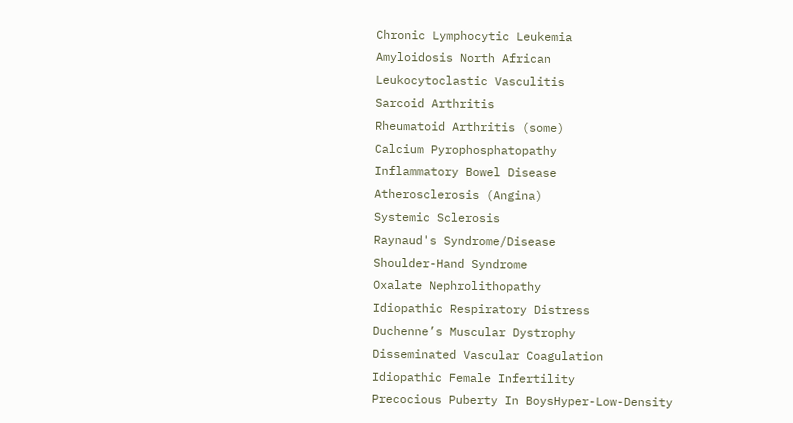Chronic Lymphocytic Leukemia
Amyloidosis North African
Leukocytoclastic Vasculitis
Sarcoid Arthritis
Rheumatoid Arthritis (some)
Calcium Pyrophosphatopathy
Inflammatory Bowel Disease
Atherosclerosis (Angina)
Systemic Sclerosis
Raynaud's Syndrome/Disease
Shoulder-Hand Syndrome
Oxalate Nephrolithopathy
Idiopathic Respiratory Distress
Duchenne’s Muscular Dystrophy
Disseminated Vascular Coagulation
Idiopathic Female Infertility
Precocious Puberty In BoysHyper-Low-Density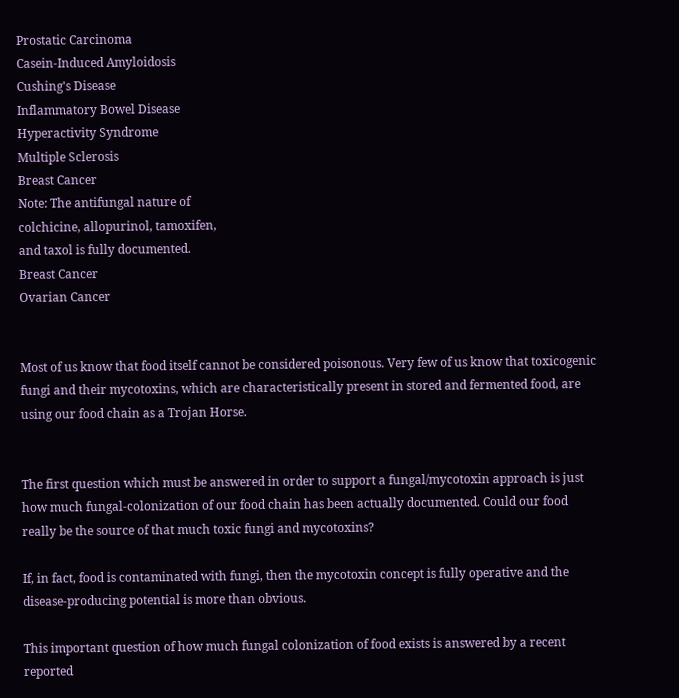Prostatic Carcinoma
Casein-Induced Amyloidosis
Cushing's Disease
Inflammatory Bowel Disease
Hyperactivity Syndrome
Multiple Sclerosis
Breast Cancer
Note: The antifungal nature of
colchicine, allopurinol, tamoxifen,
and taxol is fully documented.
Breast Cancer
Ovarian Cancer


Most of us know that food itself cannot be considered poisonous. Very few of us know that toxicogenic fungi and their mycotoxins, which are characteristically present in stored and fermented food, are using our food chain as a Trojan Horse.


The first question which must be answered in order to support a fungal/mycotoxin approach is just how much fungal-colonization of our food chain has been actually documented. Could our food really be the source of that much toxic fungi and mycotoxins?

If, in fact, food is contaminated with fungi, then the mycotoxin concept is fully operative and the disease-producing potential is more than obvious.

This important question of how much fungal colonization of food exists is answered by a recent reported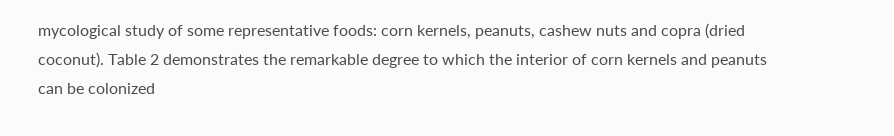mycological study of some representative foods: corn kernels, peanuts, cashew nuts and copra (dried coconut). Table 2 demonstrates the remarkable degree to which the interior of corn kernels and peanuts can be colonized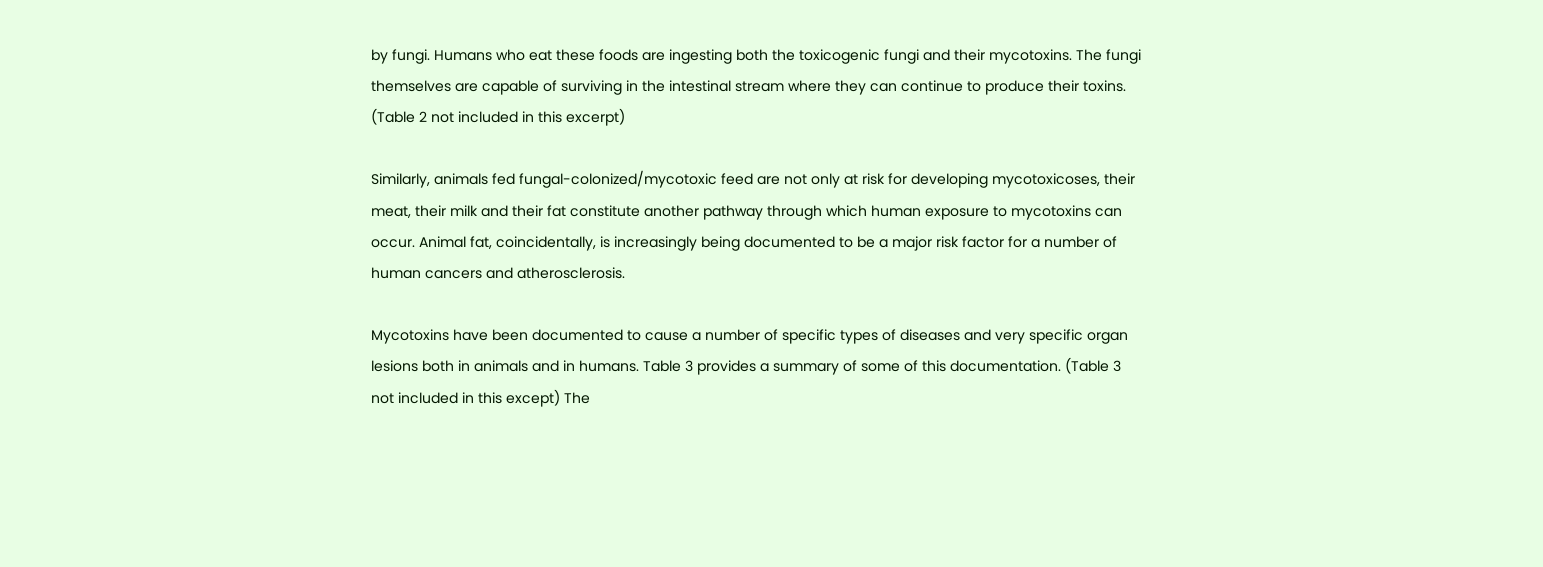by fungi. Humans who eat these foods are ingesting both the toxicogenic fungi and their mycotoxins. The fungi themselves are capable of surviving in the intestinal stream where they can continue to produce their toxins. (Table 2 not included in this excerpt)

Similarly, animals fed fungal-colonized/mycotoxic feed are not only at risk for developing mycotoxicoses, their meat, their milk and their fat constitute another pathway through which human exposure to mycotoxins can occur. Animal fat, coincidentally, is increasingly being documented to be a major risk factor for a number of human cancers and atherosclerosis.

Mycotoxins have been documented to cause a number of specific types of diseases and very specific organ lesions both in animals and in humans. Table 3 provides a summary of some of this documentation. (Table 3 not included in this except) The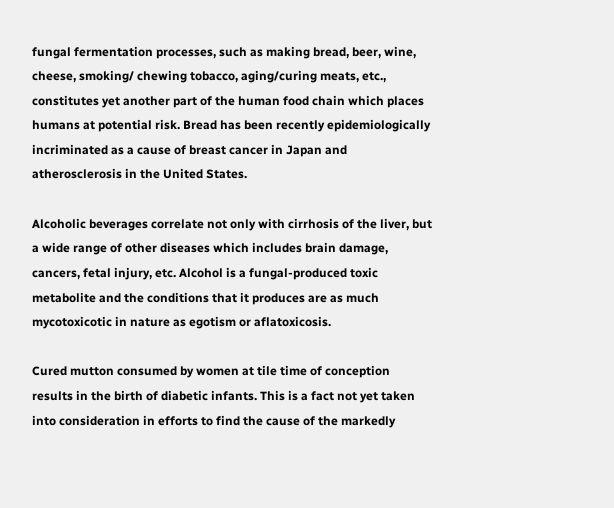fungal fermentation processes, such as making bread, beer, wine, cheese, smoking/ chewing tobacco, aging/curing meats, etc., constitutes yet another part of the human food chain which places humans at potential risk. Bread has been recently epidemiologically incriminated as a cause of breast cancer in Japan and atherosclerosis in the United States.

Alcoholic beverages correlate not only with cirrhosis of the liver, but a wide range of other diseases which includes brain damage, cancers, fetal injury, etc. Alcohol is a fungal-produced toxic metabolite and the conditions that it produces are as much mycotoxicotic in nature as egotism or aflatoxicosis.

Cured mutton consumed by women at tile time of conception results in the birth of diabetic infants. This is a fact not yet taken into consideration in efforts to find the cause of the markedly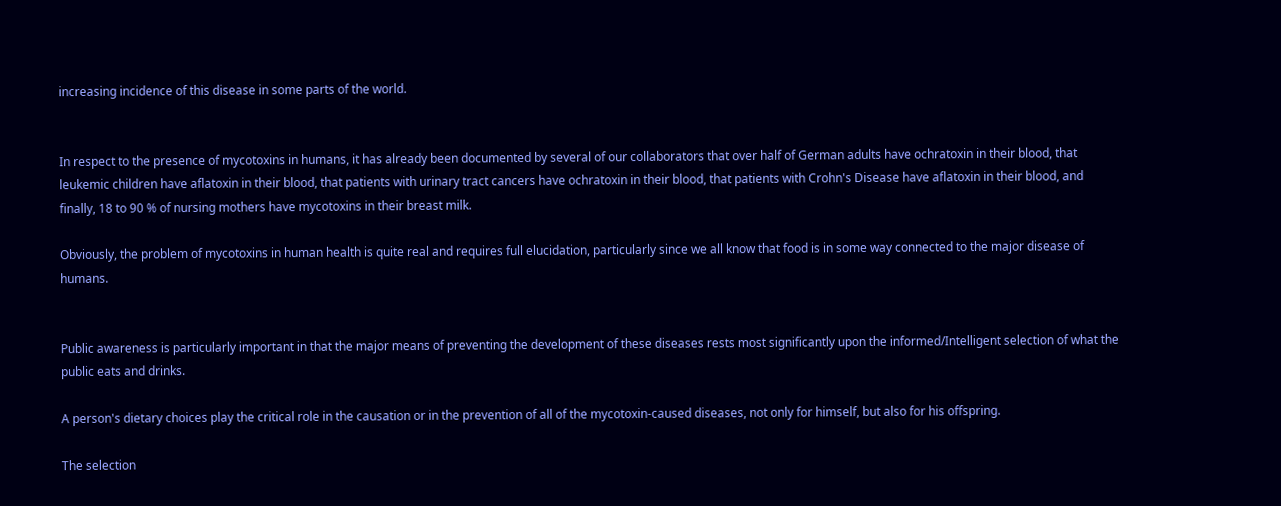increasing incidence of this disease in some parts of the world.


In respect to the presence of mycotoxins in humans, it has already been documented by several of our collaborators that over half of German adults have ochratoxin in their blood, that leukemic children have aflatoxin in their blood, that patients with urinary tract cancers have ochratoxin in their blood, that patients with Crohn's Disease have aflatoxin in their blood, and finally, 18 to 90 % of nursing mothers have mycotoxins in their breast milk.

Obviously, the problem of mycotoxins in human health is quite real and requires full elucidation, particularly since we all know that food is in some way connected to the major disease of humans.


Public awareness is particularly important in that the major means of preventing the development of these diseases rests most significantly upon the informed/Intelligent selection of what the public eats and drinks.

A person's dietary choices play the critical role in the causation or in the prevention of all of the mycotoxin-caused diseases, not only for himself, but also for his offspring.

The selection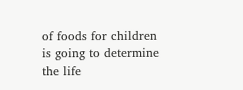of foods for children is going to determine the life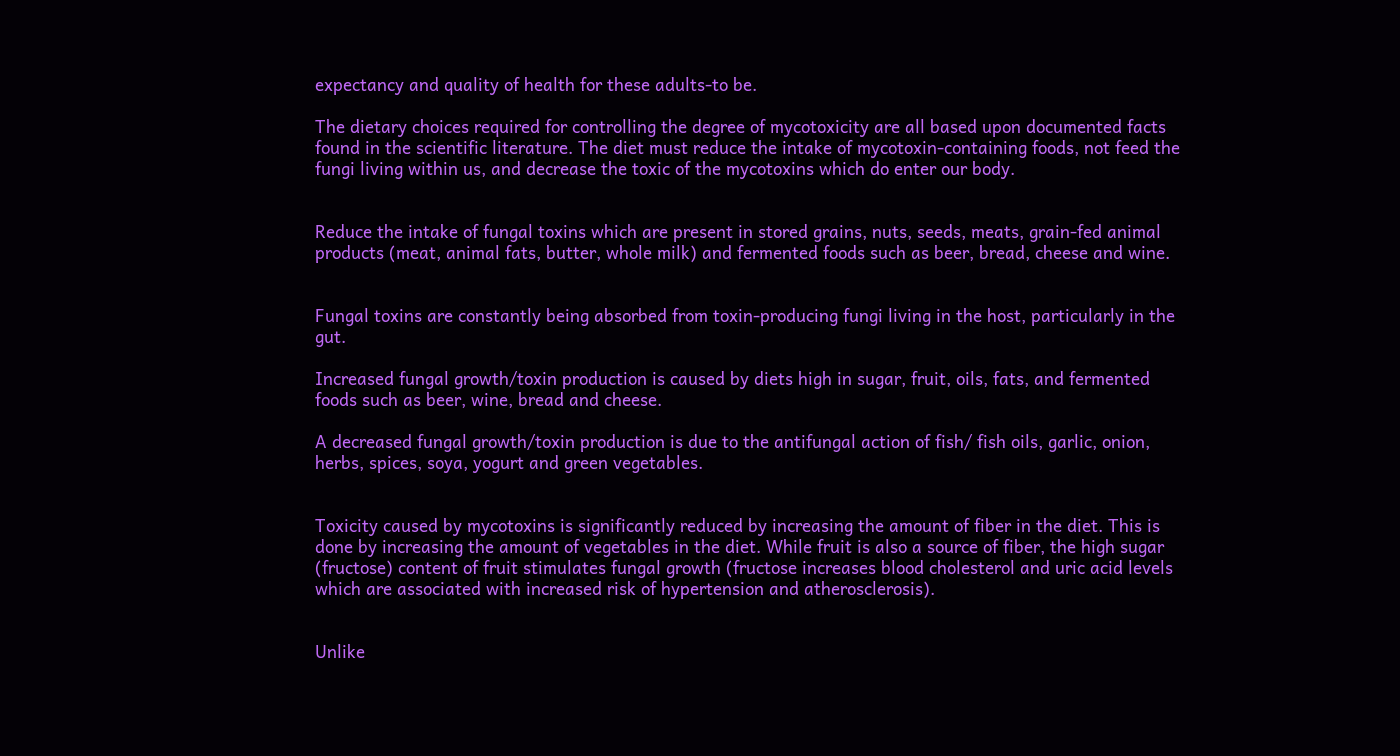expectancy and quality of health for these adults-to be.

The dietary choices required for controlling the degree of mycotoxicity are all based upon documented facts found in the scientific literature. The diet must reduce the intake of mycotoxin-containing foods, not feed the fungi living within us, and decrease the toxic of the mycotoxins which do enter our body.


Reduce the intake of fungal toxins which are present in stored grains, nuts, seeds, meats, grain-fed animal products (meat, animal fats, butter, whole milk) and fermented foods such as beer, bread, cheese and wine.


Fungal toxins are constantly being absorbed from toxin-producing fungi living in the host, particularly in the gut.

Increased fungal growth/toxin production is caused by diets high in sugar, fruit, oils, fats, and fermented foods such as beer, wine, bread and cheese.

A decreased fungal growth/toxin production is due to the antifungal action of fish/ fish oils, garlic, onion, herbs, spices, soya, yogurt and green vegetables.


Toxicity caused by mycotoxins is significantly reduced by increasing the amount of fiber in the diet. This is done by increasing the amount of vegetables in the diet. While fruit is also a source of fiber, the high sugar (fructose) content of fruit stimulates fungal growth (fructose increases blood cholesterol and uric acid levels which are associated with increased risk of hypertension and atherosclerosis).


Unlike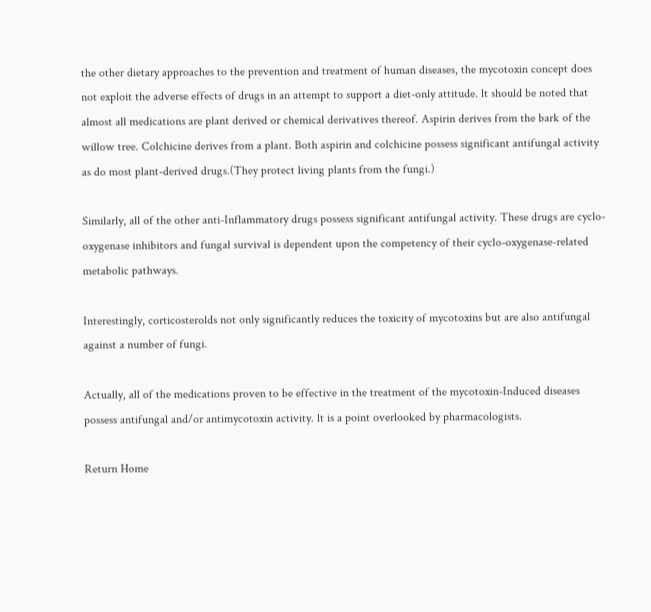the other dietary approaches to the prevention and treatment of human diseases, the mycotoxin concept does not exploit the adverse effects of drugs in an attempt to support a diet-only attitude. lt should be noted that almost all medications are plant derived or chemical derivatives thereof. Aspirin derives from the bark of the willow tree. Colchicine derives from a plant. Both aspirin and colchicine possess significant antifungal activity as do most plant-derived drugs.(They protect living plants from the fungi.)

Similarly, all of the other anti-Inflammatory drugs possess significant antifungal activity. These drugs are cyclo-oxygenase inhibitors and fungal survival is dependent upon the competency of their cyclo-oxygenase-related metabolic pathways.

Interestingly, corticosterolds not only significantly reduces the toxicity of mycotoxins but are also antifungal against a number of fungi.

Actually, all of the medications proven to be effective in the treatment of the mycotoxin-Induced diseases possess antifungal and/or antimycotoxin activity. lt is a point overlooked by pharmacologists.

Return Home